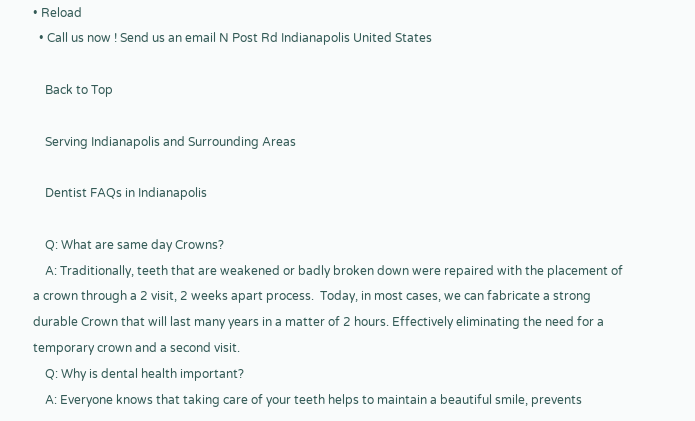• Reload
  • Call us now ! Send us an email N Post Rd Indianapolis United States

    Back to Top

    Serving Indianapolis and Surrounding Areas

    Dentist FAQs in Indianapolis

    Q: What are same day Crowns?
    A: Traditionally, teeth that are weakened or badly broken down were repaired with the placement of a crown through a 2 visit, 2 weeks apart process.  Today, in most cases, we can fabricate a strong durable Crown that will last many years in a matter of 2 hours. Effectively eliminating the need for a temporary crown and a second visit.
    Q: Why is dental health important?
    A: Everyone knows that taking care of your teeth helps to maintain a beautiful smile, prevents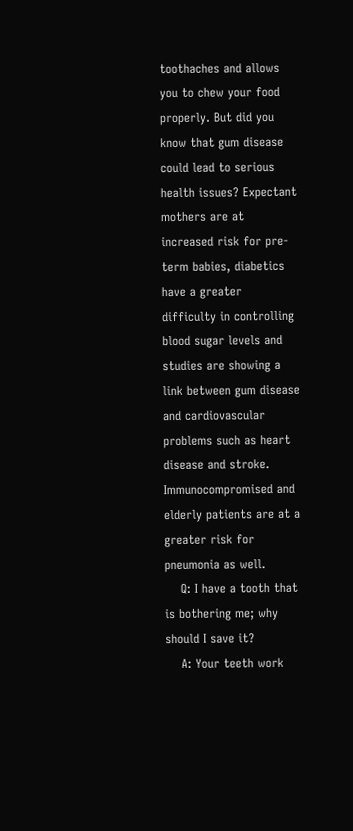toothaches and allows you to chew your food properly. But did you know that gum disease could lead to serious health issues? Expectant mothers are at increased risk for pre-term babies, diabetics have a greater difficulty in controlling blood sugar levels and studies are showing a link between gum disease and cardiovascular problems such as heart disease and stroke. Immunocompromised and elderly patients are at a greater risk for pneumonia as well.
    Q: I have a tooth that is bothering me; why should I save it?
    A: Your teeth work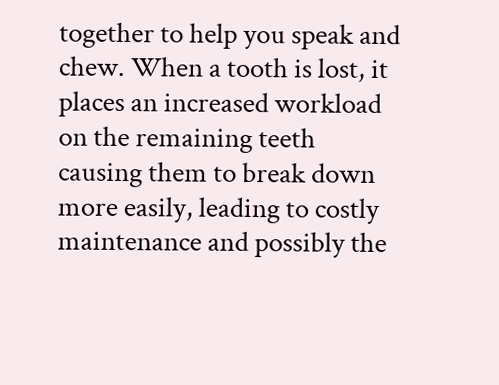together to help you speak and chew. When a tooth is lost, it places an increased workload on the remaining teeth causing them to break down more easily, leading to costly maintenance and possibly the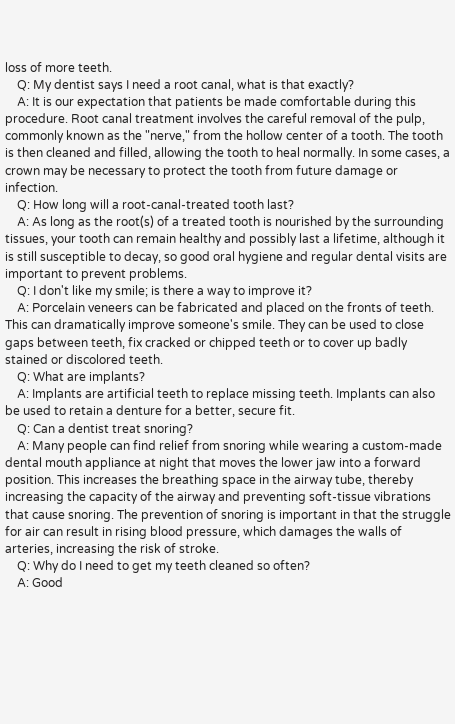loss of more teeth.
    Q: My dentist says I need a root canal, what is that exactly?
    A: It is our expectation that patients be made comfortable during this procedure. Root canal treatment involves the careful removal of the pulp, commonly known as the "nerve," from the hollow center of a tooth. The tooth is then cleaned and filled, allowing the tooth to heal normally. In some cases, a crown may be necessary to protect the tooth from future damage or infection.
    Q: How long will a root-canal-treated tooth last?
    A: As long as the root(s) of a treated tooth is nourished by the surrounding tissues, your tooth can remain healthy and possibly last a lifetime, although it is still susceptible to decay, so good oral hygiene and regular dental visits are important to prevent problems.
    Q: I don't like my smile; is there a way to improve it?
    A: Porcelain veneers can be fabricated and placed on the fronts of teeth. This can dramatically improve someone's smile. They can be used to close gaps between teeth, fix cracked or chipped teeth or to cover up badly stained or discolored teeth.
    Q: What are implants?
    A: Implants are artificial teeth to replace missing teeth. Implants can also be used to retain a denture for a better, secure fit.
    Q: Can a dentist treat snoring?
    A: Many people can find relief from snoring while wearing a custom-made dental mouth appliance at night that moves the lower jaw into a forward position. This increases the breathing space in the airway tube, thereby increasing the capacity of the airway and preventing soft-tissue vibrations that cause snoring. The prevention of snoring is important in that the struggle for air can result in rising blood pressure, which damages the walls of arteries, increasing the risk of stroke.
    Q: Why do I need to get my teeth cleaned so often?
    A: Good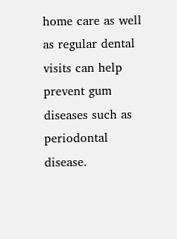home care as well as regular dental visits can help prevent gum diseases such as periodontal disease.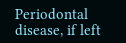Periodontal disease, if left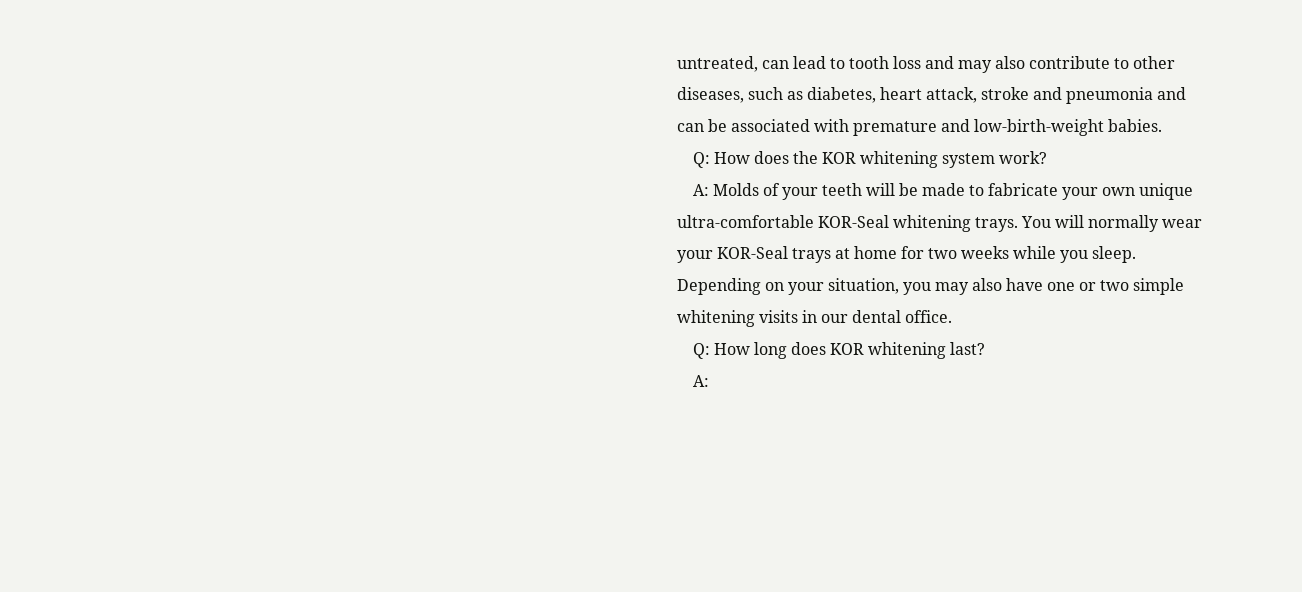untreated, can lead to tooth loss and may also contribute to other diseases, such as diabetes, heart attack, stroke and pneumonia and can be associated with premature and low-birth-weight babies.
    Q: How does the KOR whitening system work?
    A: Molds of your teeth will be made to fabricate your own unique ultra-comfortable KOR-Seal whitening trays. You will normally wear your KOR-Seal trays at home for two weeks while you sleep. Depending on your situation, you may also have one or two simple whitening visits in our dental office.
    Q: How long does KOR whitening last?
    A: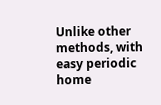Unlike other methods, with easy periodic home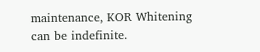maintenance, KOR Whitening can be indefinite.